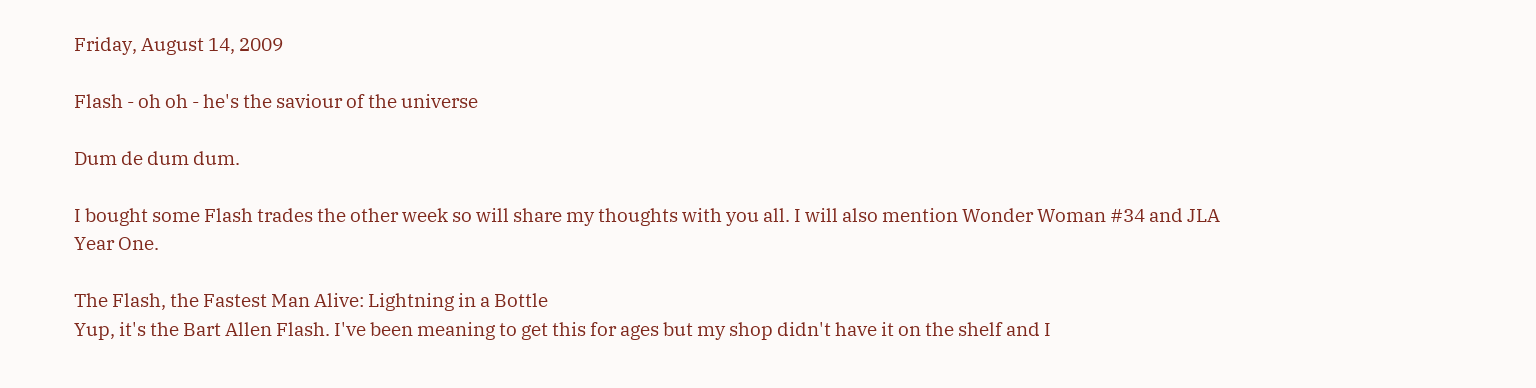Friday, August 14, 2009

Flash - oh oh - he's the saviour of the universe

Dum de dum dum.

I bought some Flash trades the other week so will share my thoughts with you all. I will also mention Wonder Woman #34 and JLA Year One.

The Flash, the Fastest Man Alive: Lightning in a Bottle
Yup, it's the Bart Allen Flash. I've been meaning to get this for ages but my shop didn't have it on the shelf and I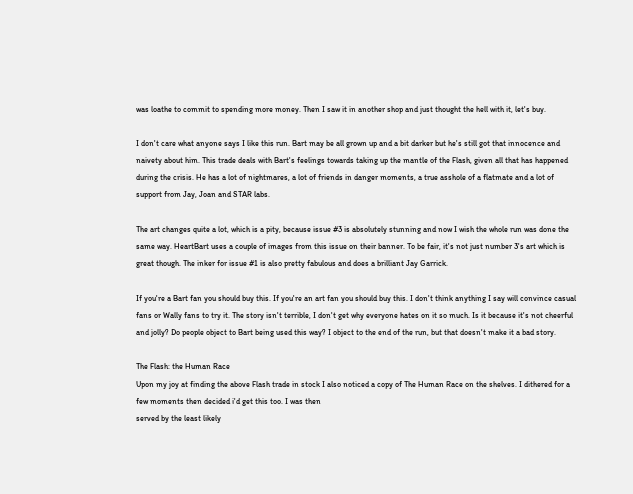was loathe to commit to spending more money. Then I saw it in another shop and just thought the hell with it, let's buy.

I don't care what anyone says I like this run. Bart may be all grown up and a bit darker but he's still got that innocence and naivety about him. This trade deals with Bart's feelings towards taking up the mantle of the Flash, given all that has happened during the crisis. He has a lot of nightmares, a lot of friends in danger moments, a true asshole of a flatmate and a lot of support from Jay, Joan and STAR labs.

The art changes quite a lot, which is a pity, because issue #3 is absolutely stunning and now I wish the whole run was done the same way. HeartBart uses a couple of images from this issue on their banner. To be fair, it's not just number 3's art which is great though. The inker for issue #1 is also pretty fabulous and does a brilliant Jay Garrick.

If you're a Bart fan you should buy this. If you're an art fan you should buy this. I don't think anything I say will convince casual fans or Wally fans to try it. The story isn't terrible, I don't get why everyone hates on it so much. Is it because it's not cheerful and jolly? Do people object to Bart being used this way? I object to the end of the run, but that doesn't make it a bad story.

The Flash: the Human Race
Upon my joy at finding the above Flash trade in stock I also noticed a copy of The Human Race on the shelves. I dithered for a few moments then decided i'd get this too. I was then
served by the least likely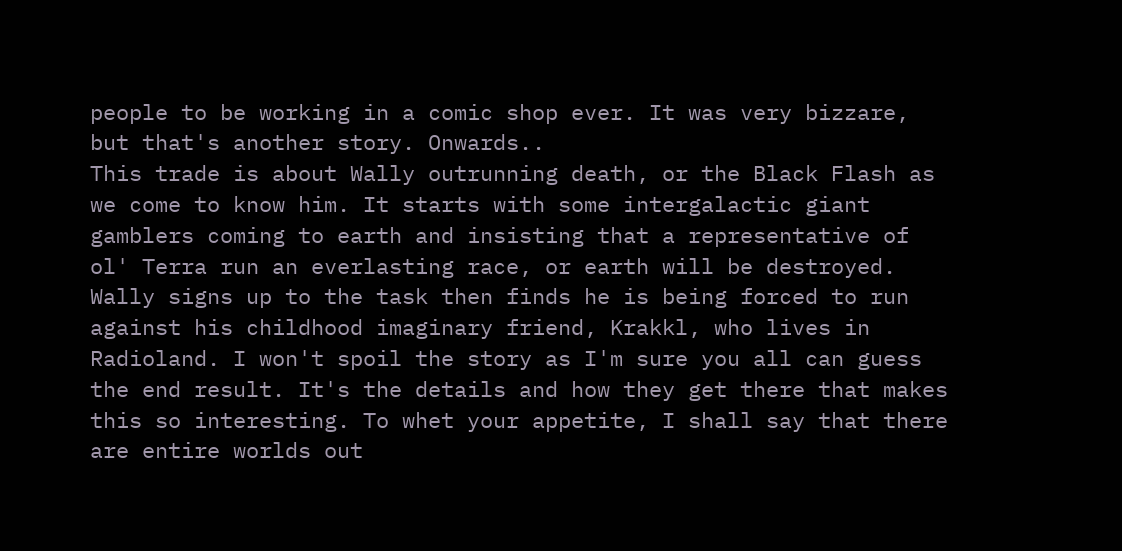people to be working in a comic shop ever. It was very bizzare, but that's another story. Onwards..
This trade is about Wally outrunning death, or the Black Flash as we come to know him. It starts with some intergalactic giant gamblers coming to earth and insisting that a representative of ol' Terra run an everlasting race, or earth will be destroyed.
Wally signs up to the task then finds he is being forced to run against his childhood imaginary friend, Krakkl, who lives in Radioland. I won't spoil the story as I'm sure you all can guess the end result. It's the details and how they get there that makes this so interesting. To whet your appetite, I shall say that there are entire worlds out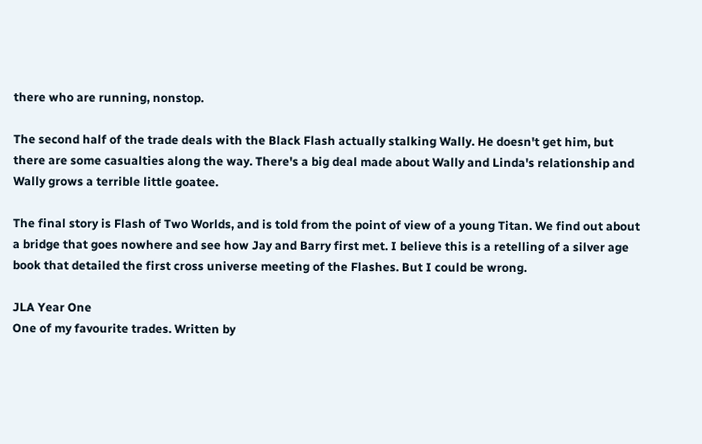there who are running, nonstop.

The second half of the trade deals with the Black Flash actually stalking Wally. He doesn't get him, but there are some casualties along the way. There's a big deal made about Wally and Linda's relationship and Wally grows a terrible little goatee.

The final story is Flash of Two Worlds, and is told from the point of view of a young Titan. We find out about a bridge that goes nowhere and see how Jay and Barry first met. I believe this is a retelling of a silver age book that detailed the first cross universe meeting of the Flashes. But I could be wrong.

JLA Year One
One of my favourite trades. Written by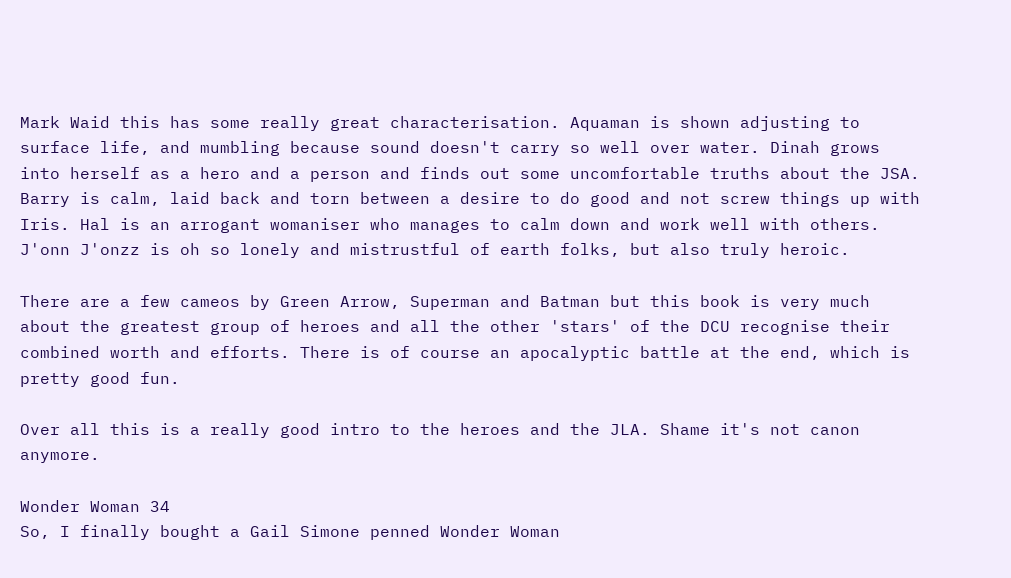Mark Waid this has some really great characterisation. Aquaman is shown adjusting to surface life, and mumbling because sound doesn't carry so well over water. Dinah grows into herself as a hero and a person and finds out some uncomfortable truths about the JSA. Barry is calm, laid back and torn between a desire to do good and not screw things up with Iris. Hal is an arrogant womaniser who manages to calm down and work well with others. J'onn J'onzz is oh so lonely and mistrustful of earth folks, but also truly heroic.

There are a few cameos by Green Arrow, Superman and Batman but this book is very much about the greatest group of heroes and all the other 'stars' of the DCU recognise their combined worth and efforts. There is of course an apocalyptic battle at the end, which is pretty good fun.

Over all this is a really good intro to the heroes and the JLA. Shame it's not canon anymore.

Wonder Woman 34
So, I finally bought a Gail Simone penned Wonder Woman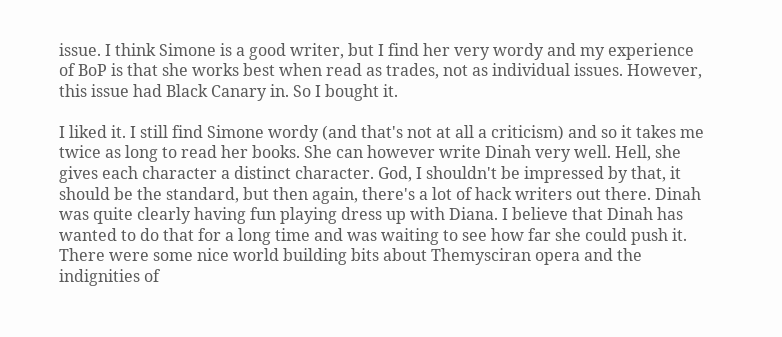issue. I think Simone is a good writer, but I find her very wordy and my experience of BoP is that she works best when read as trades, not as individual issues. However, this issue had Black Canary in. So I bought it.

I liked it. I still find Simone wordy (and that's not at all a criticism) and so it takes me twice as long to read her books. She can however write Dinah very well. Hell, she gives each character a distinct character. God, I shouldn't be impressed by that, it should be the standard, but then again, there's a lot of hack writers out there. Dinah was quite clearly having fun playing dress up with Diana. I believe that Dinah has wanted to do that for a long time and was waiting to see how far she could push it. There were some nice world building bits about Themysciran opera and the indignities of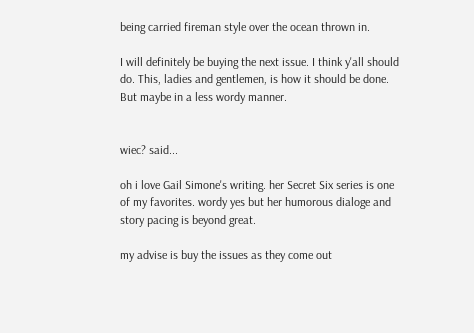being carried fireman style over the ocean thrown in.

I will definitely be buying the next issue. I think y'all should do. This, ladies and gentlemen, is how it should be done.
But maybe in a less wordy manner.


wiec? said...

oh i love Gail Simone's writing. her Secret Six series is one of my favorites. wordy yes but her humorous dialoge and story pacing is beyond great.

my advise is buy the issues as they come out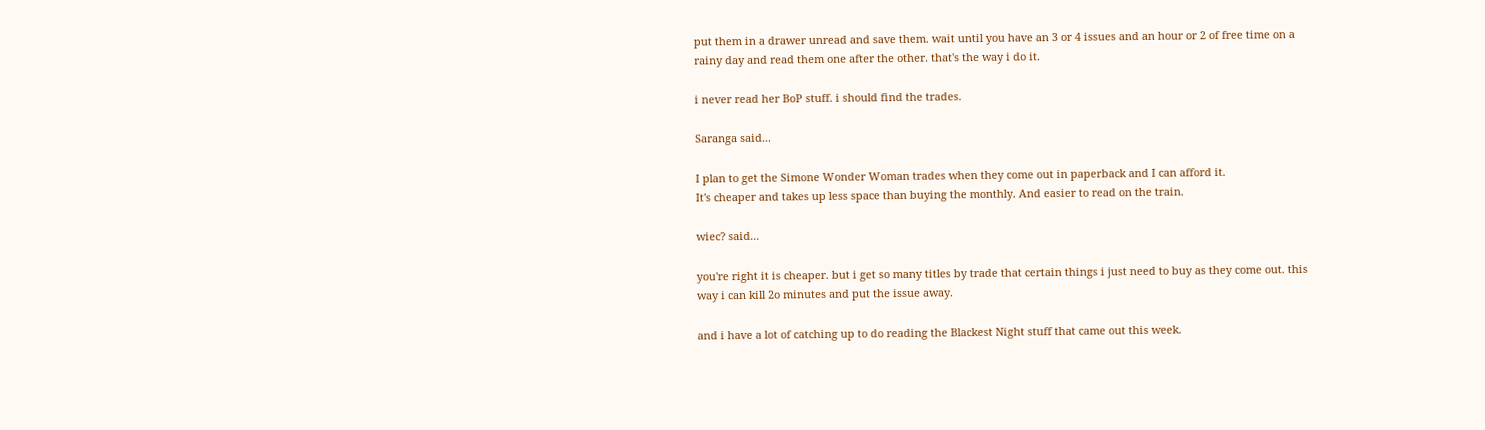put them in a drawer unread and save them. wait until you have an 3 or 4 issues and an hour or 2 of free time on a rainy day and read them one after the other. that's the way i do it.

i never read her BoP stuff. i should find the trades.

Saranga said...

I plan to get the Simone Wonder Woman trades when they come out in paperback and I can afford it.
It's cheaper and takes up less space than buying the monthly. And easier to read on the train.

wiec? said...

you're right it is cheaper. but i get so many titles by trade that certain things i just need to buy as they come out. this way i can kill 2o minutes and put the issue away.

and i have a lot of catching up to do reading the Blackest Night stuff that came out this week.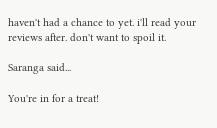haven't had a chance to yet. i'll read your reviews after. don't want to spoil it.

Saranga said...

You're in for a treat!